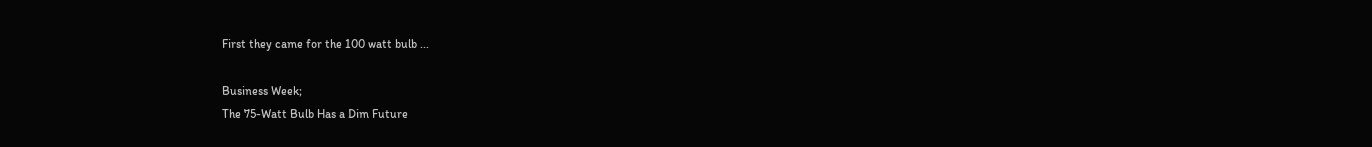First they came for the 100 watt bulb ...

Business Week;
The 75-Watt Bulb Has a Dim Future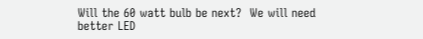Will the 60 watt bulb be next?  We will need better LED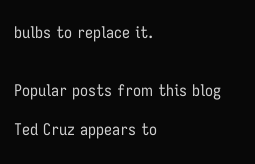bulbs to replace it.


Popular posts from this blog

Ted Cruz appears to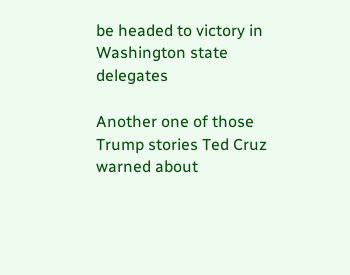be headed to victory in Washington state delegates

Another one of those Trump stories Ted Cruz warned about